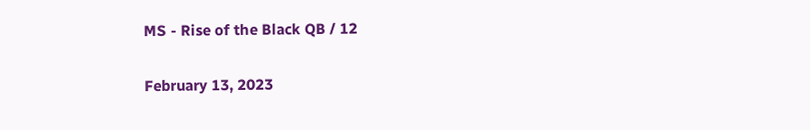MS - Rise of the Black QB / 12

February 13, 2023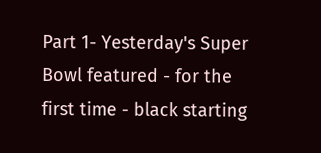Part 1- Yesterday's Super Bowl featured - for the first time - black starting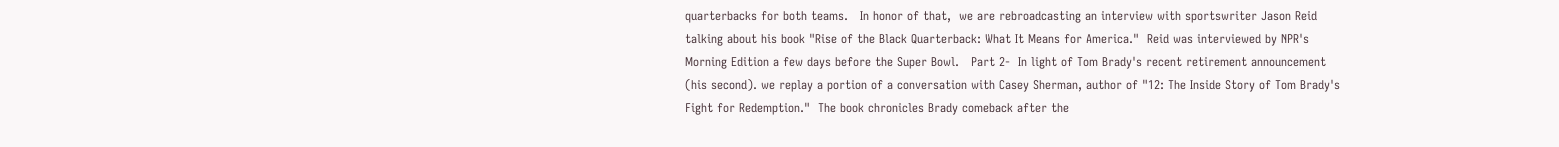quarterbacks for both teams.   In honor of that,  we are rebroadcasting an interview with sportswriter Jason Reid talking about his book "Rise of the Black Quarterback: What It Means for America."  Reid was interviewed by NPR's Morning Edition a few days before the Super Bowl.   Part 2-  In light of Tom Brady's recent retirement announcement (his second). we replay a portion of a conversation with Casey Sherman, author of "12: The Inside Story of Tom Brady's Fight for Redemption."  The book chronicles Brady comeback after the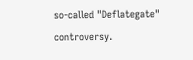so-called "Deflategate" controversy.